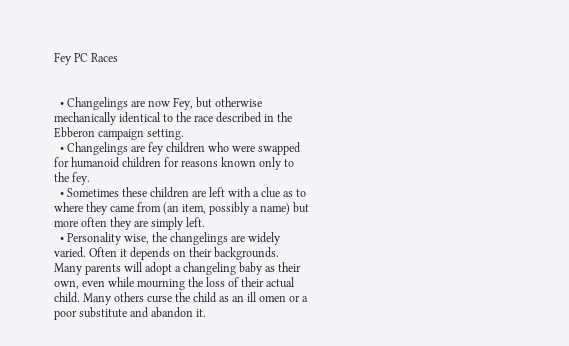Fey PC Races


  • Changelings are now Fey, but otherwise mechanically identical to the race described in the Ebberon campaign setting.
  • Changelings are fey children who were swapped for humanoid children for reasons known only to the fey.
  • Sometimes these children are left with a clue as to where they came from (an item, possibly a name) but more often they are simply left.
  • Personality wise, the changelings are widely varied. Often it depends on their backgrounds. Many parents will adopt a changeling baby as their own, even while mourning the loss of their actual child. Many others curse the child as an ill omen or a poor substitute and abandon it.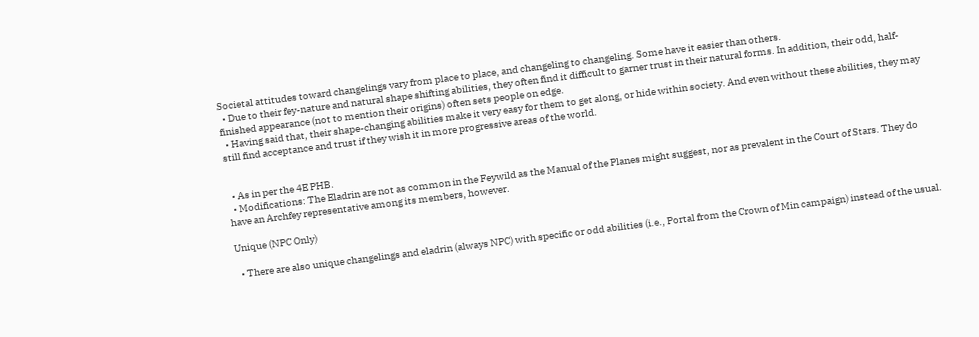Societal attitudes toward changelings vary from place to place, and changeling to changeling. Some have it easier than others.
  • Due to their fey-nature and natural shape shifting abilities, they often find it difficult to garner trust in their natural forms. In addition, their odd, half-finished appearance (not to mention their origins) often sets people on edge.
  • Having said that, their shape-changing abilities make it very easy for them to get along, or hide within society. And even without these abilities, they may still find acceptance and trust if they wish it in more progressive areas of the world.


  • As in per the 4E PHB.
  • Modifications: The Eladrin are not as common in the Feywild as the Manual of the Planes might suggest, nor as prevalent in the Court of Stars. They do have an Archfey representative among its members, however.

Unique (NPC Only)

  • There are also unique changelings and eladrin (always NPC) with specific or odd abilities (i.e., Portal from the Crown of Min campaign) instead of the usual.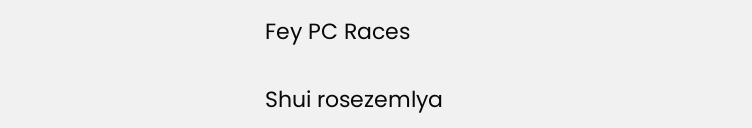Fey PC Races

Shui rosezemlya